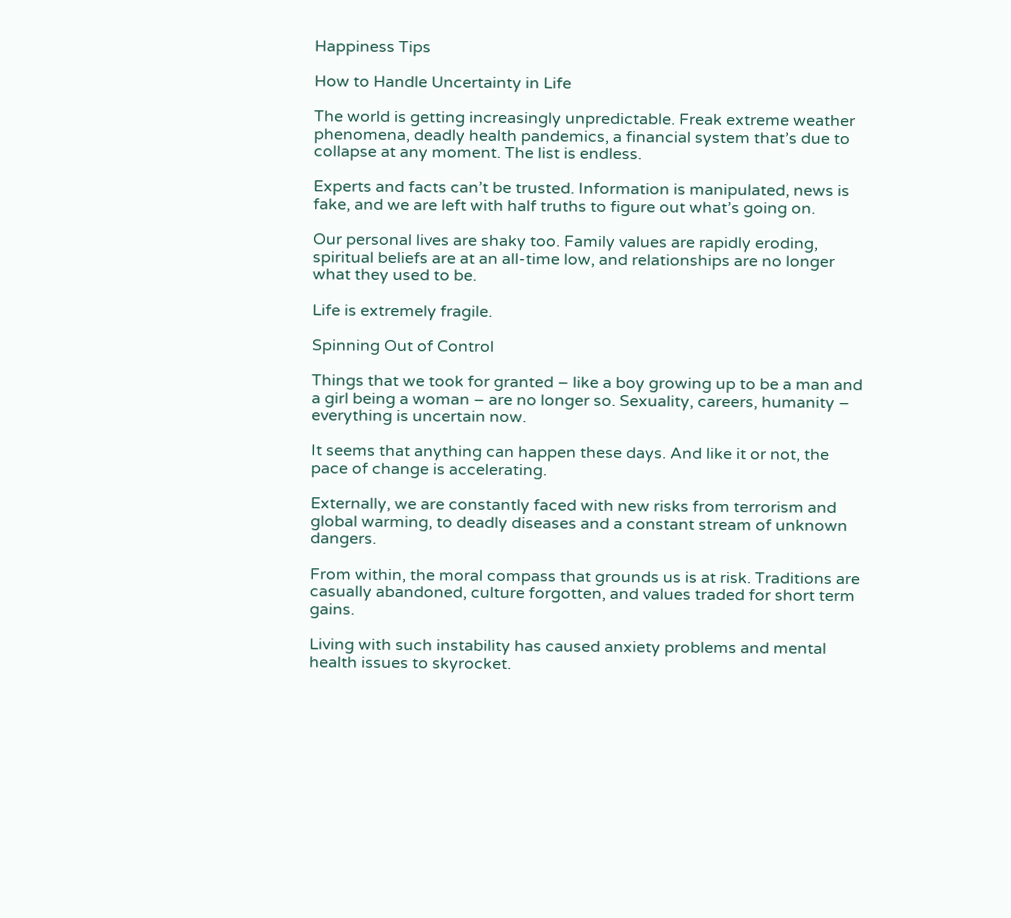Happiness Tips

How to Handle Uncertainty in Life

The world is getting increasingly unpredictable. Freak extreme weather phenomena, deadly health pandemics, a financial system that’s due to collapse at any moment. The list is endless.

Experts and facts can’t be trusted. Information is manipulated, news is fake, and we are left with half truths to figure out what’s going on.

Our personal lives are shaky too. Family values are rapidly eroding, spiritual beliefs are at an all-time low, and relationships are no longer what they used to be.

Life is extremely fragile.

Spinning Out of Control

Things that we took for granted – like a boy growing up to be a man and a girl being a woman – are no longer so. Sexuality, careers, humanity – everything is uncertain now.

It seems that anything can happen these days. And like it or not, the pace of change is accelerating.

Externally, we are constantly faced with new risks from terrorism and global warming, to deadly diseases and a constant stream of unknown dangers.

From within, the moral compass that grounds us is at risk. Traditions are casually abandoned, culture forgotten, and values traded for short term gains.

Living with such instability has caused anxiety problems and mental health issues to skyrocket.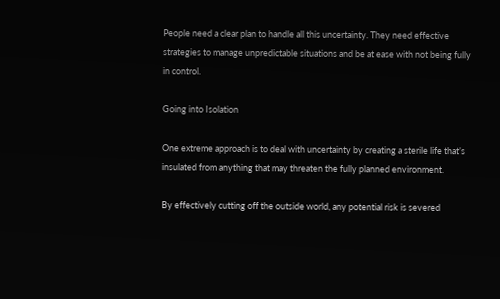People need a clear plan to handle all this uncertainty. They need effective strategies to manage unpredictable situations and be at ease with not being fully in control.

Going into Isolation

One extreme approach is to deal with uncertainty by creating a sterile life that’s insulated from anything that may threaten the fully planned environment.

By effectively cutting off the outside world, any potential risk is severed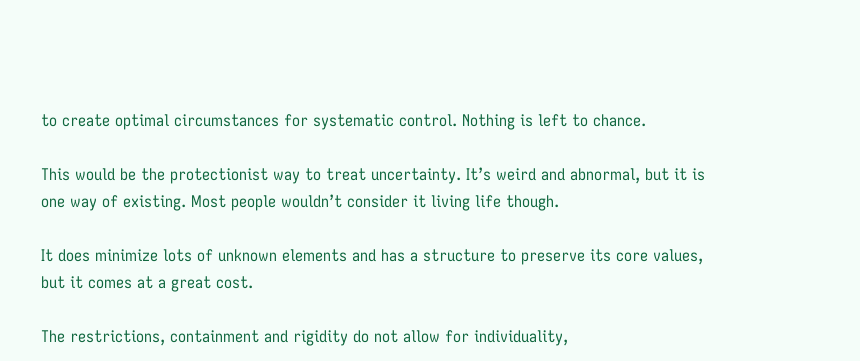to create optimal circumstances for systematic control. Nothing is left to chance.

This would be the protectionist way to treat uncertainty. It’s weird and abnormal, but it is one way of existing. Most people wouldn’t consider it living life though.

It does minimize lots of unknown elements and has a structure to preserve its core values, but it comes at a great cost.

The restrictions, containment and rigidity do not allow for individuality,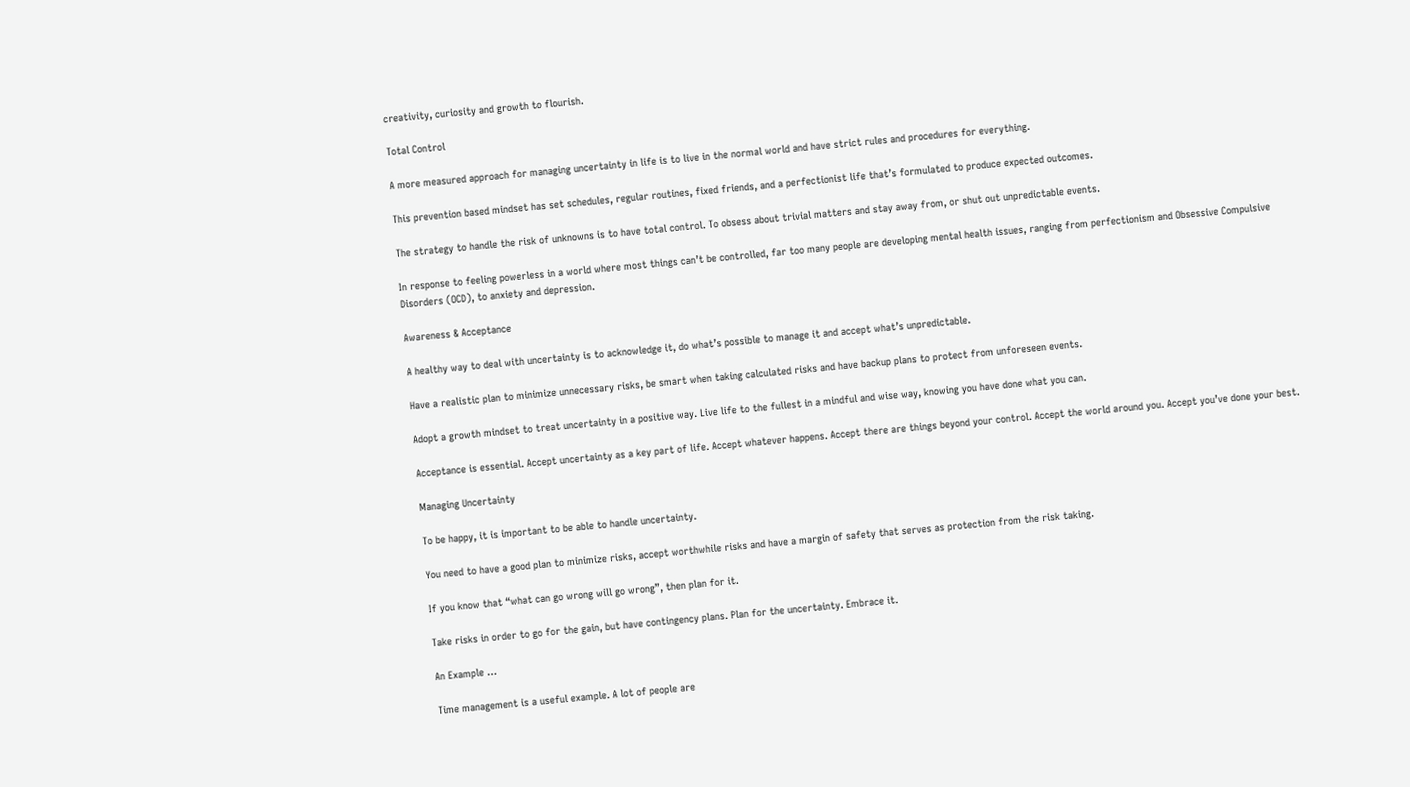creativity, curiosity and growth to flourish.

Total Control

A more measured approach for managing uncertainty in life is to live in the normal world and have strict rules and procedures for everything.

This prevention based mindset has set schedules, regular routines, fixed friends, and a perfectionist life that’s formulated to produce expected outcomes.

The strategy to handle the risk of unknowns is to have total control. To obsess about trivial matters and stay away from, or shut out unpredictable events.

In response to feeling powerless in a world where most things can’t be controlled, far too many people are developing mental health issues, ranging from perfectionism and Obsessive Compulsive Disorders (OCD), to anxiety and depression.

Awareness & Acceptance

A healthy way to deal with uncertainty is to acknowledge it, do what’s possible to manage it and accept what’s unpredictable.

Have a realistic plan to minimize unnecessary risks, be smart when taking calculated risks and have backup plans to protect from unforeseen events.

Adopt a growth mindset to treat uncertainty in a positive way. Live life to the fullest in a mindful and wise way, knowing you have done what you can.

Acceptance is essential. Accept uncertainty as a key part of life. Accept whatever happens. Accept there are things beyond your control. Accept the world around you. Accept you’ve done your best.

Managing Uncertainty

To be happy, it is important to be able to handle uncertainty.

You need to have a good plan to minimize risks, accept worthwhile risks and have a margin of safety that serves as protection from the risk taking.

If you know that “what can go wrong will go wrong”, then plan for it.

Take risks in order to go for the gain, but have contingency plans. Plan for the uncertainty. Embrace it.

An Example …

Time management is a useful example. A lot of people are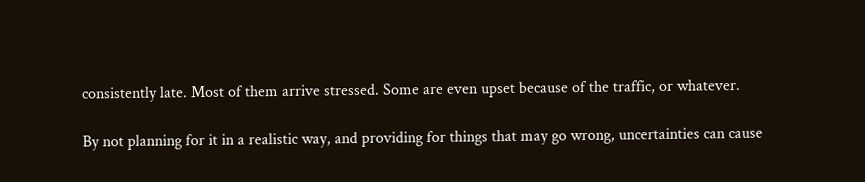consistently late. Most of them arrive stressed. Some are even upset because of the traffic, or whatever.

By not planning for it in a realistic way, and providing for things that may go wrong, uncertainties can cause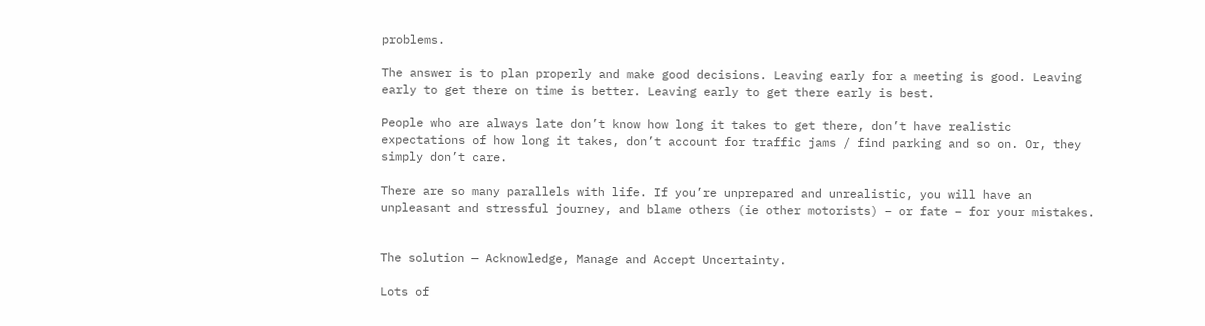problems.

The answer is to plan properly and make good decisions. Leaving early for a meeting is good. Leaving early to get there on time is better. Leaving early to get there early is best.

People who are always late don’t know how long it takes to get there, don’t have realistic expectations of how long it takes, don’t account for traffic jams / find parking and so on. Or, they simply don’t care.

There are so many parallels with life. If you’re unprepared and unrealistic, you will have an unpleasant and stressful journey, and blame others (ie other motorists) – or fate – for your mistakes.


The solution — Acknowledge, Manage and Accept Uncertainty.

Lots of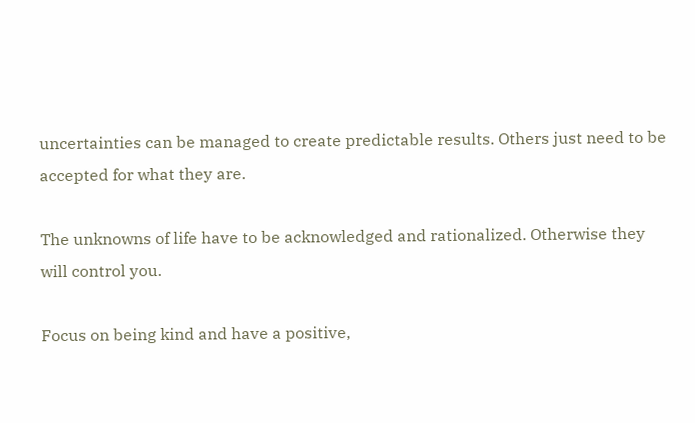uncertainties can be managed to create predictable results. Others just need to be accepted for what they are.

The unknowns of life have to be acknowledged and rationalized. Otherwise they will control you.

Focus on being kind and have a positive,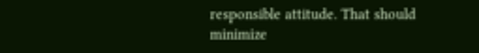responsible attitude. That should minimize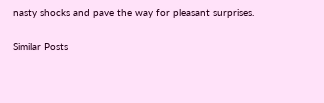nasty shocks and pave the way for pleasant surprises.

Similar Posts